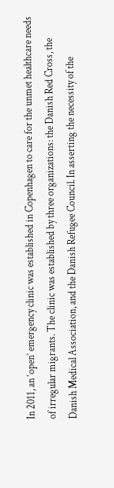In 2011, an ‘open’ emergency clinic was established in Copenhagen to care for the unmet healthcare needs of irregular migrants. The clinic was established by three organizations: the Danish Red Cross, the Danish Medical Association, and the Danish Refugee Council. In asserting the necessity of the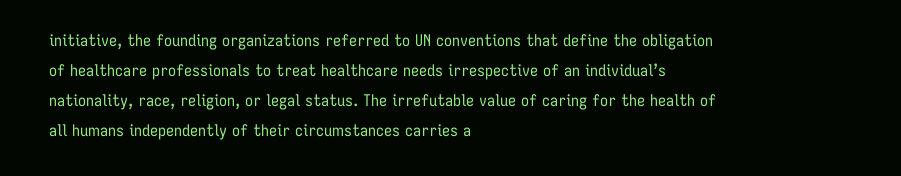initiative, the founding organizations referred to UN conventions that define the obligation of healthcare professionals to treat healthcare needs irrespective of an individual’s nationality, race, religion, or legal status. The irrefutable value of caring for the health of all humans independently of their circumstances carries a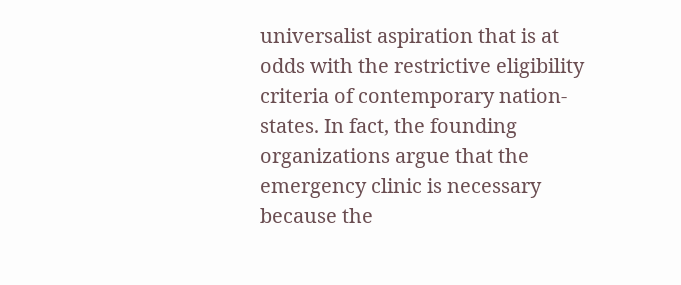universalist aspiration that is at odds with the restrictive eligibility criteria of contemporary nation-states. In fact, the founding organizations argue that the emergency clinic is necessary because the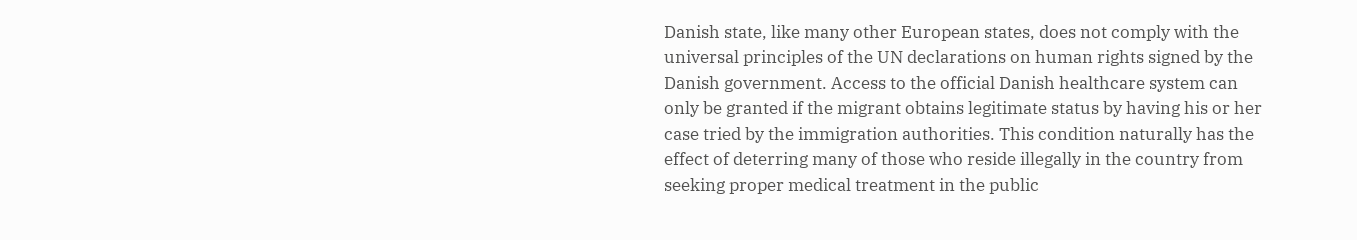Danish state, like many other European states, does not comply with the universal principles of the UN declarations on human rights signed by the Danish government. Access to the official Danish healthcare system can only be granted if the migrant obtains legitimate status by having his or her case tried by the immigration authorities. This condition naturally has the effect of deterring many of those who reside illegally in the country from seeking proper medical treatment in the public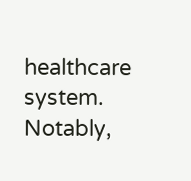healthcare system. Notably,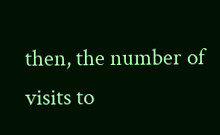then, the number of visits to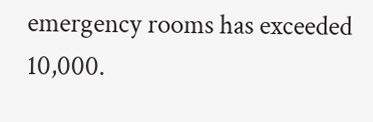emergency rooms has exceeded 10,000.